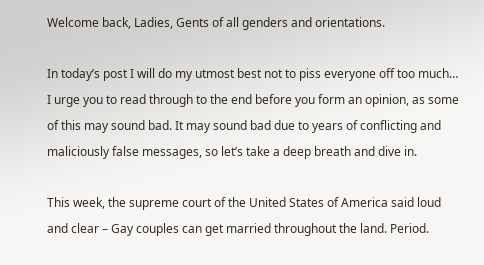Welcome back, Ladies, Gents of all genders and orientations.

In today’s post I will do my utmost best not to piss everyone off too much… I urge you to read through to the end before you form an opinion, as some of this may sound bad. It may sound bad due to years of conflicting and maliciously false messages, so let’s take a deep breath and dive in.

This week, the supreme court of the United States of America said loud and clear – Gay couples can get married throughout the land. Period.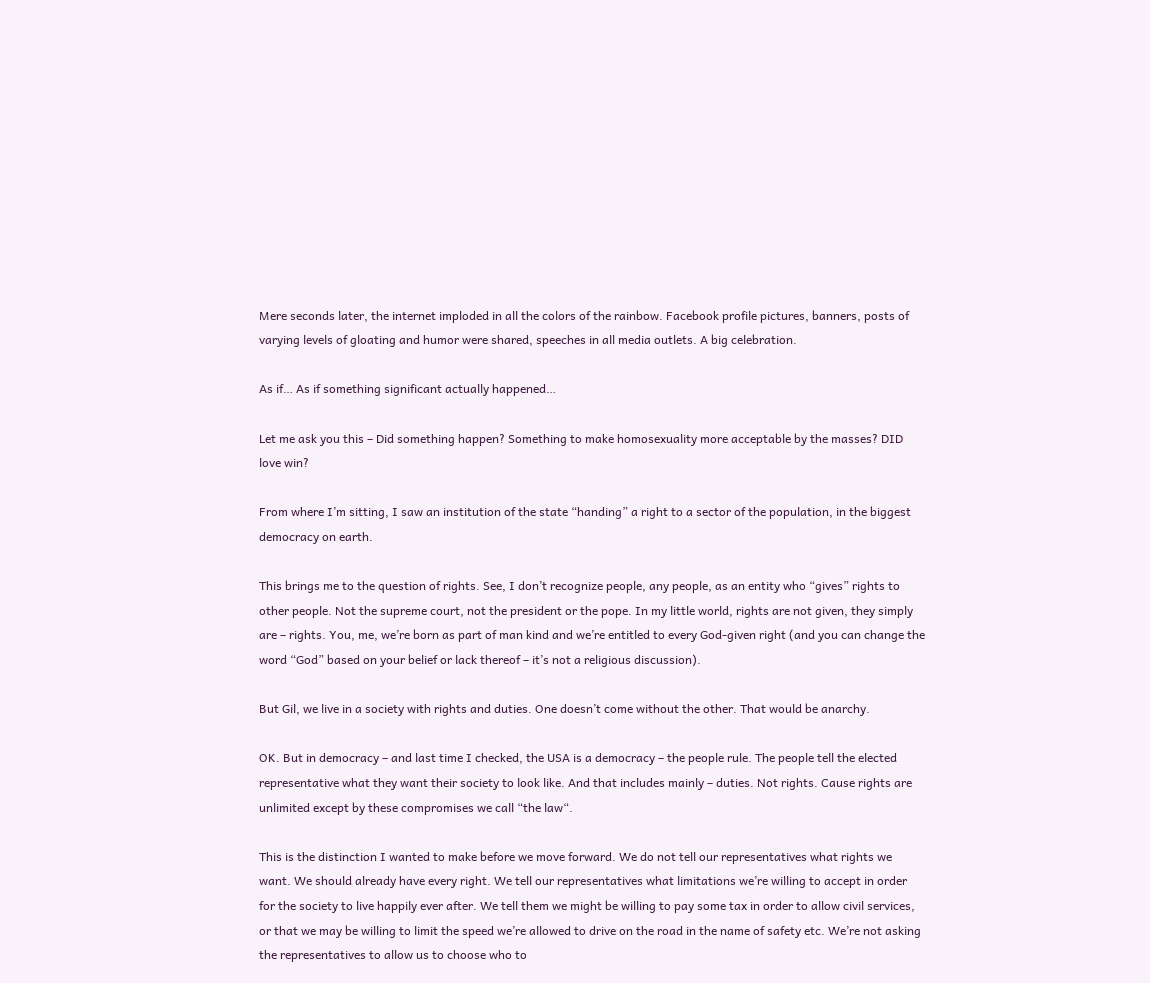Mere seconds later, the internet imploded in all the colors of the rainbow. Facebook profile pictures, banners, posts of varying levels of gloating and humor were shared, speeches in all media outlets. A big celebration.

As if… As if something significant actually happened…

Let me ask you this – Did something happen? Something to make homosexuality more acceptable by the masses? DID love win?

From where I’m sitting, I saw an institution of the state “handing” a right to a sector of the population, in the biggest democracy on earth.

This brings me to the question of rights. See, I don’t recognize people, any people, as an entity who “gives” rights to other people. Not the supreme court, not the president or the pope. In my little world, rights are not given, they simply are – rights. You, me, we’re born as part of man kind and we’re entitled to every God-given right (and you can change the word “God” based on your belief or lack thereof – it’s not a religious discussion).

But Gil, we live in a society with rights and duties. One doesn’t come without the other. That would be anarchy.

OK. But in democracy – and last time I checked, the USA is a democracy – the people rule. The people tell the elected representative what they want their society to look like. And that includes mainly – duties. Not rights. Cause rights are unlimited except by these compromises we call “the law“.

This is the distinction I wanted to make before we move forward. We do not tell our representatives what rights we want. We should already have every right. We tell our representatives what limitations we’re willing to accept in order for the society to live happily ever after. We tell them we might be willing to pay some tax in order to allow civil services, or that we may be willing to limit the speed we’re allowed to drive on the road in the name of safety etc. We’re not asking the representatives to allow us to choose who to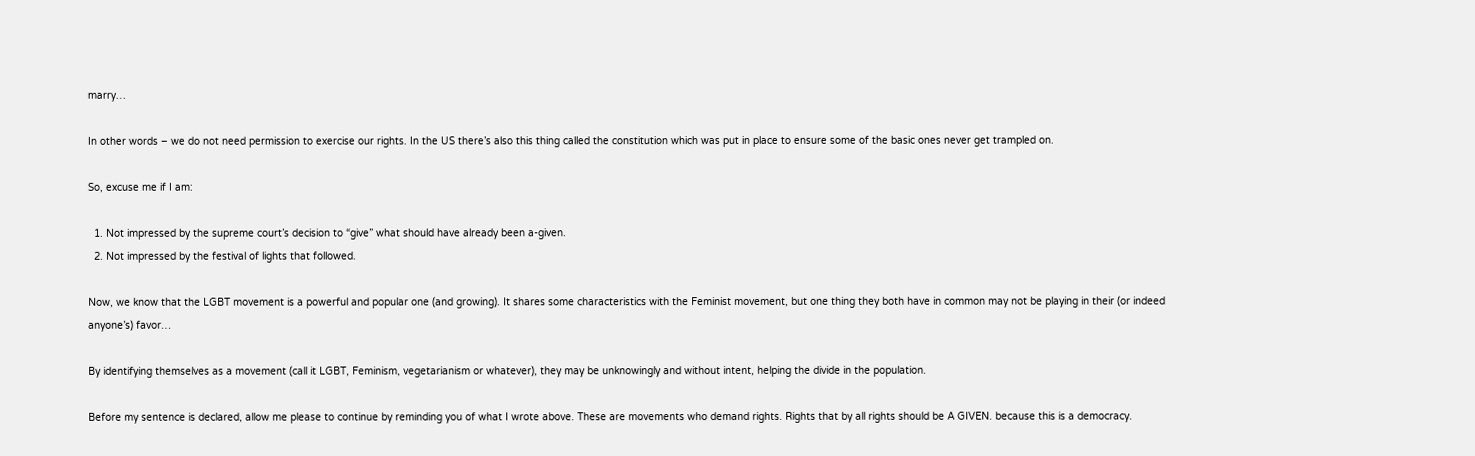marry…

In other words – we do not need permission to exercise our rights. In the US there’s also this thing called the constitution which was put in place to ensure some of the basic ones never get trampled on.

So, excuse me if I am:

  1. Not impressed by the supreme court’s decision to “give” what should have already been a-given.
  2. Not impressed by the festival of lights that followed.

Now, we know that the LGBT movement is a powerful and popular one (and growing). It shares some characteristics with the Feminist movement, but one thing they both have in common may not be playing in their (or indeed anyone’s) favor…

By identifying themselves as a movement (call it LGBT, Feminism, vegetarianism or whatever), they may be unknowingly and without intent, helping the divide in the population.

Before my sentence is declared, allow me please to continue by reminding you of what I wrote above. These are movements who demand rights. Rights that by all rights should be A GIVEN. because this is a democracy.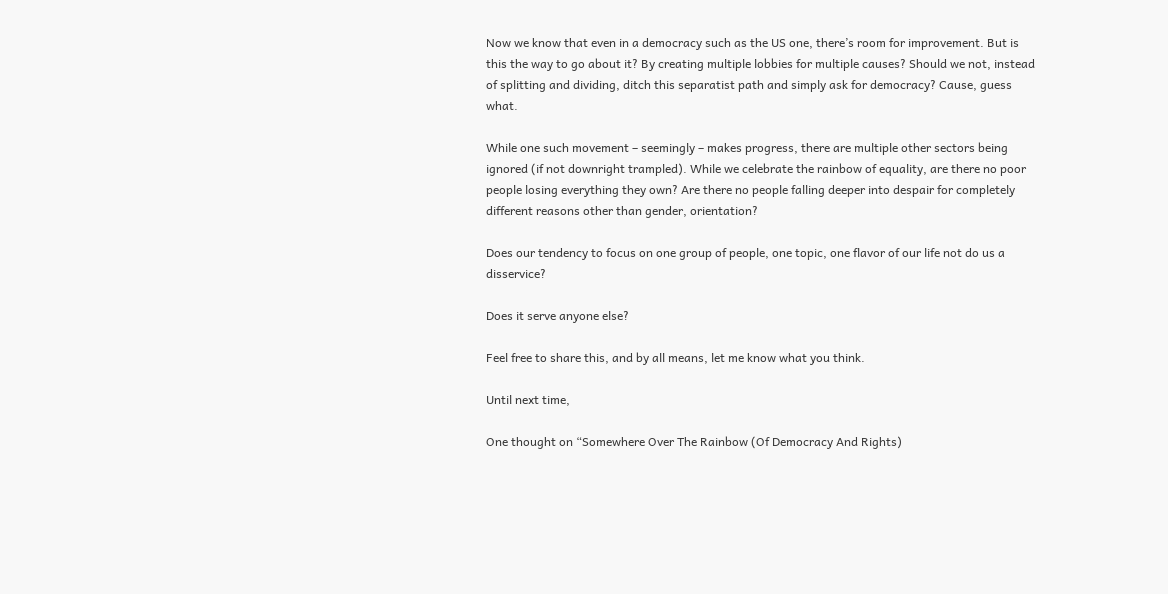Now we know that even in a democracy such as the US one, there’s room for improvement. But is this the way to go about it? By creating multiple lobbies for multiple causes? Should we not, instead of splitting and dividing, ditch this separatist path and simply ask for democracy? Cause, guess what.

While one such movement – seemingly – makes progress, there are multiple other sectors being ignored (if not downright trampled). While we celebrate the rainbow of equality, are there no poor people losing everything they own? Are there no people falling deeper into despair for completely different reasons other than gender, orientation?

Does our tendency to focus on one group of people, one topic, one flavor of our life not do us a disservice?

Does it serve anyone else?

Feel free to share this, and by all means, let me know what you think.

Until next time,

One thought on “Somewhere Over The Rainbow (Of Democracy And Rights)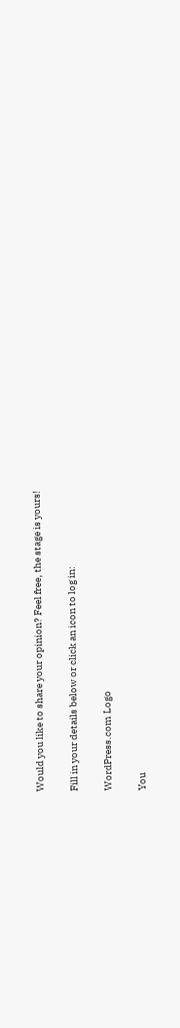Would you like to share your opinion? Feel free, the stage is yours!

Fill in your details below or click an icon to log in:

WordPress.com Logo

You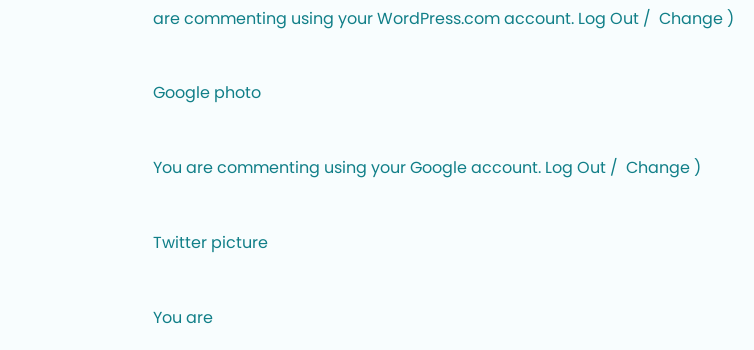are commenting using your WordPress.com account. Log Out /  Change )

Google photo

You are commenting using your Google account. Log Out /  Change )

Twitter picture

You are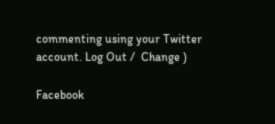commenting using your Twitter account. Log Out /  Change )

Facebook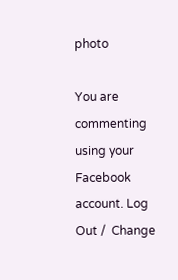photo

You are commenting using your Facebook account. Log Out /  Change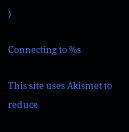)

Connecting to %s

This site uses Akismet to reduce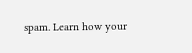spam. Learn how your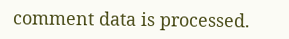comment data is processed.